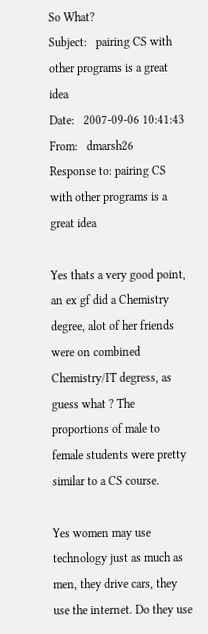So What?
Subject:   pairing CS with other programs is a great idea
Date:   2007-09-06 10:41:43
From:   dmarsh26
Response to: pairing CS with other programs is a great idea

Yes thats a very good point, an ex gf did a Chemistry degree, alot of her friends were on combined Chemistry/IT degress, as guess what ? The proportions of male to female students were pretty similar to a CS course.

Yes women may use technology just as much as men, they drive cars, they use the internet. Do they use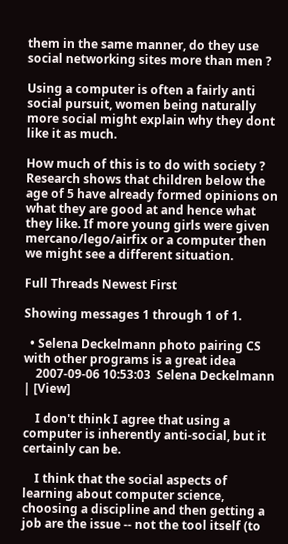them in the same manner, do they use social networking sites more than men ?

Using a computer is often a fairly anti social pursuit, women being naturally more social might explain why they dont like it as much.

How much of this is to do with society ? Research shows that children below the age of 5 have already formed opinions on what they are good at and hence what they like. If more young girls were given mercano/lego/airfix or a computer then we might see a different situation.

Full Threads Newest First

Showing messages 1 through 1 of 1.

  • Selena Deckelmann photo pairing CS with other programs is a great idea
    2007-09-06 10:53:03  Selena Deckelmann | [View]

    I don't think I agree that using a computer is inherently anti-social, but it certainly can be.

    I think that the social aspects of learning about computer science, choosing a discipline and then getting a job are the issue -- not the tool itself (to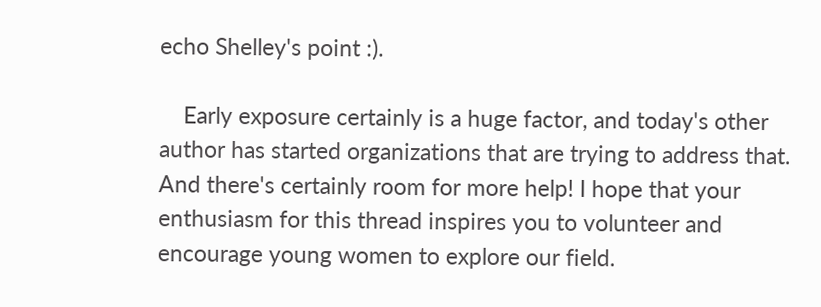echo Shelley's point :).

    Early exposure certainly is a huge factor, and today's other author has started organizations that are trying to address that. And there's certainly room for more help! I hope that your enthusiasm for this thread inspires you to volunteer and encourage young women to explore our field.